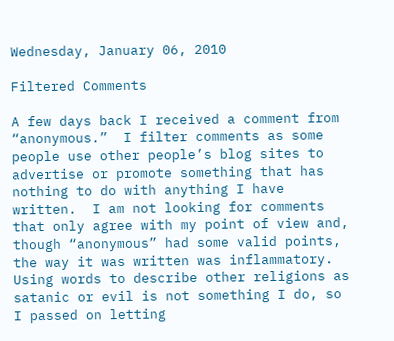Wednesday, January 06, 2010

Filtered Comments

A few days back I received a comment from “anonymous.”  I filter comments as some people use other people’s blog sites to advertise or promote something that has nothing to do with anything I have written.  I am not looking for comments that only agree with my point of view and, though “anonymous” had some valid points, the way it was written was inflammatory.  Using words to describe other religions as satanic or evil is not something I do, so I passed on letting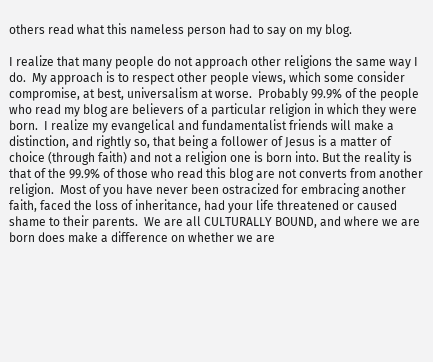others read what this nameless person had to say on my blog.

I realize that many people do not approach other religions the same way I do.  My approach is to respect other people views, which some consider compromise, at best, universalism at worse.  Probably 99.9% of the people who read my blog are believers of a particular religion in which they were born.  I realize my evangelical and fundamentalist friends will make a distinction, and rightly so, that being a follower of Jesus is a matter of choice (through faith) and not a religion one is born into. But the reality is that of the 99.9% of those who read this blog are not converts from another religion.  Most of you have never been ostracized for embracing another faith, faced the loss of inheritance, had your life threatened or caused shame to their parents.  We are all CULTURALLY BOUND, and where we are born does make a difference on whether we are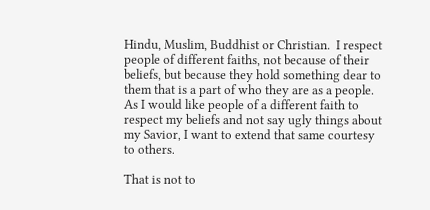Hindu, Muslim, Buddhist or Christian.  I respect people of different faiths, not because of their beliefs, but because they hold something dear to them that is a part of who they are as a people.  As I would like people of a different faith to respect my beliefs and not say ugly things about my Savior, I want to extend that same courtesy to others.

That is not to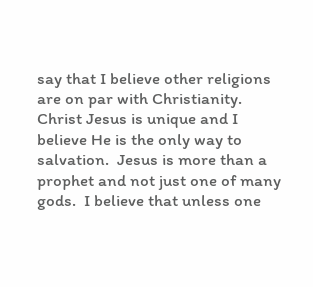say that I believe other religions are on par with Christianity.  Christ Jesus is unique and I believe He is the only way to salvation.  Jesus is more than a prophet and not just one of many gods.  I believe that unless one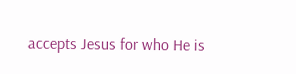accepts Jesus for who He is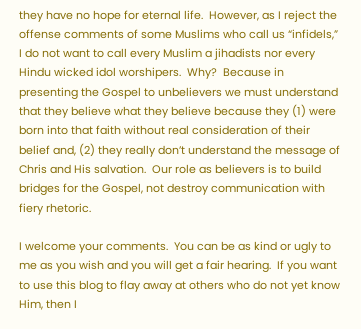they have no hope for eternal life.  However, as I reject the offense comments of some Muslims who call us “infidels,” I do not want to call every Muslim a jihadists nor every Hindu wicked idol worshipers.  Why?  Because in presenting the Gospel to unbelievers we must understand that they believe what they believe because they (1) were born into that faith without real consideration of their belief and, (2) they really don’t understand the message of Chris and His salvation.  Our role as believers is to build bridges for the Gospel, not destroy communication with fiery rhetoric.

I welcome your comments.  You can be as kind or ugly to me as you wish and you will get a fair hearing.  If you want to use this blog to flay away at others who do not yet know Him, then I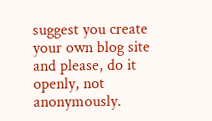suggest you create your own blog site and please, do it openly, not anonymously.